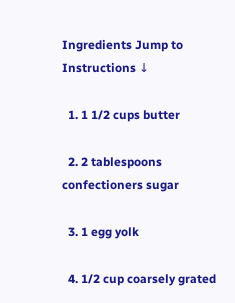Ingredients Jump to Instructions ↓

  1. 1 1/2 cups butter

  2. 2 tablespoons confectioners sugar

  3. 1 egg yolk

  4. 1/2 cup coarsely grated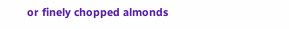or finely chopped almonds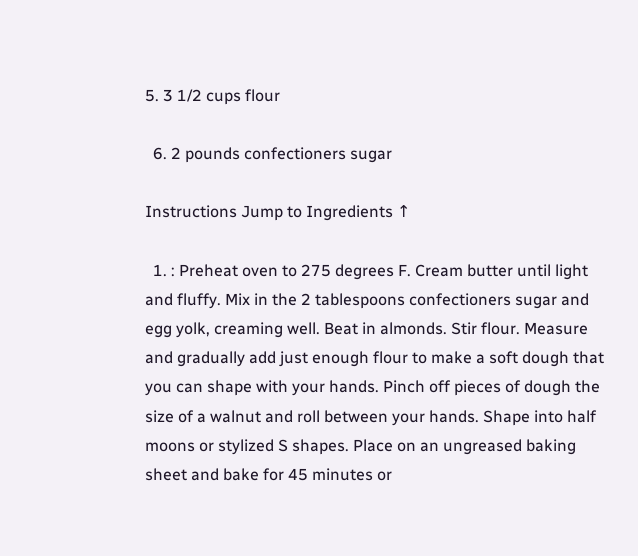5. 3 1/2 cups flour

  6. 2 pounds confectioners sugar

Instructions Jump to Ingredients ↑

  1. : Preheat oven to 275 degrees F. Cream butter until light and fluffy. Mix in the 2 tablespoons confectioners sugar and egg yolk, creaming well. Beat in almonds. Stir flour. Measure and gradually add just enough flour to make a soft dough that you can shape with your hands. Pinch off pieces of dough the size of a walnut and roll between your hands. Shape into half moons or stylized S shapes. Place on an ungreased baking sheet and bake for 45 minutes or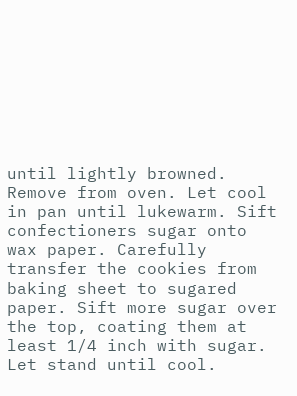until lightly browned. Remove from oven. Let cool in pan until lukewarm. Sift confectioners sugar onto wax paper. Carefully transfer the cookies from baking sheet to sugared paper. Sift more sugar over the top, coating them at least 1/4 inch with sugar. Let stand until cool.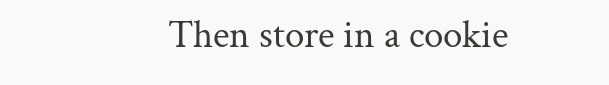Then store in a cookie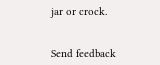jar or crock.


Send feedback